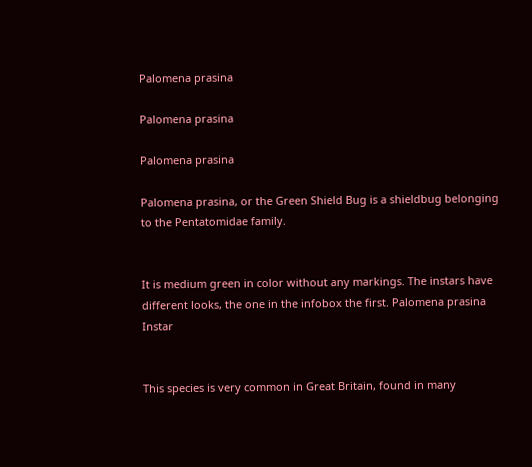Palomena prasina

Palomena prasina

Palomena prasina

Palomena prasina, or the Green Shield Bug is a shieldbug belonging to the Pentatomidae family.


It is medium green in color without any markings. The instars have different looks, the one in the infobox the first. Palomena prasina Instar


This species is very common in Great Britain, found in many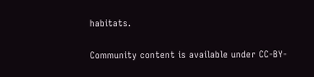habitats.

Community content is available under CC-BY-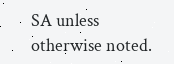SA unless otherwise noted.